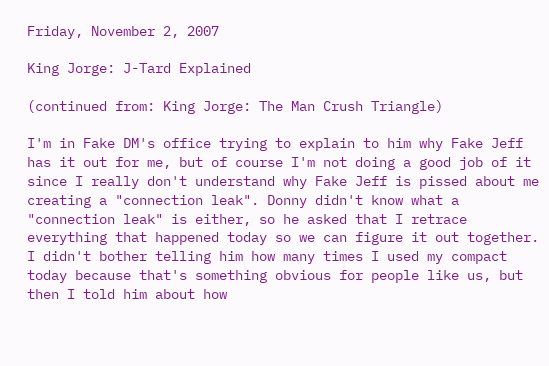Friday, November 2, 2007

King Jorge: J-Tard Explained

(continued from: King Jorge: The Man Crush Triangle)

I'm in Fake DM's office trying to explain to him why Fake Jeff has it out for me, but of course I'm not doing a good job of it since I really don't understand why Fake Jeff is pissed about me creating a "connection leak". Donny didn't know what a "connection leak" is either, so he asked that I retrace everything that happened today so we can figure it out together. I didn't bother telling him how many times I used my compact today because that's something obvious for people like us, but then I told him about how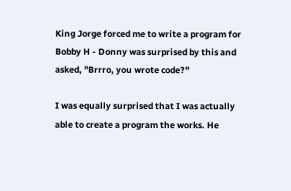King Jorge forced me to write a program for Bobby H - Donny was surprised by this and asked, "Brrro, you wrote code?"

I was equally surprised that I was actually able to create a program the works. He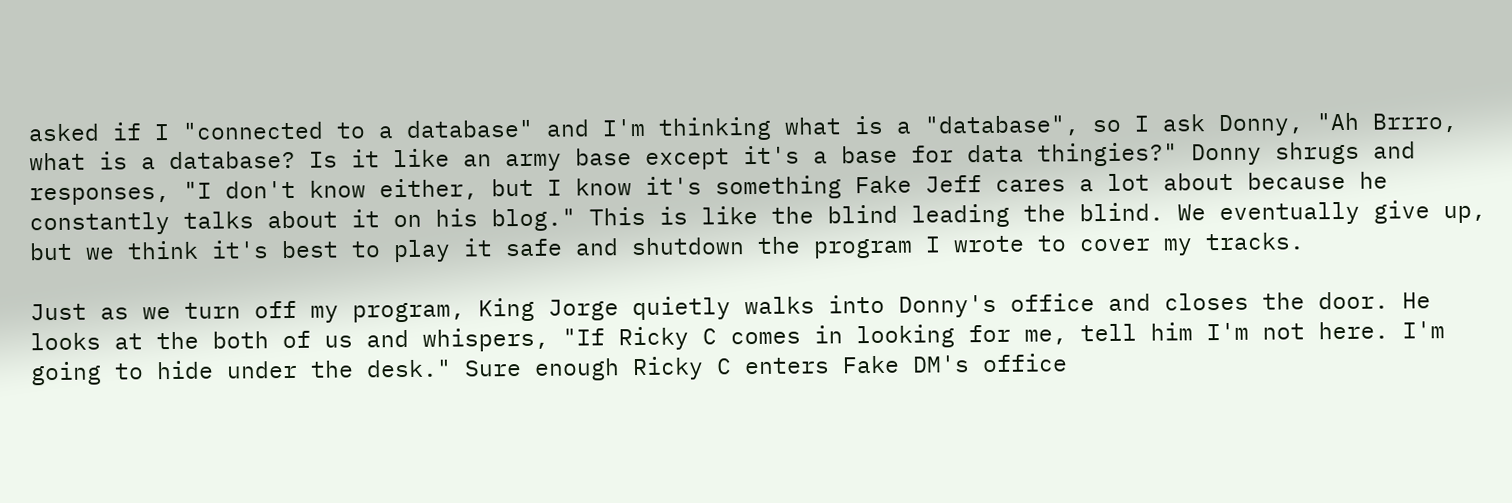asked if I "connected to a database" and I'm thinking what is a "database", so I ask Donny, "Ah Brrro, what is a database? Is it like an army base except it's a base for data thingies?" Donny shrugs and responses, "I don't know either, but I know it's something Fake Jeff cares a lot about because he constantly talks about it on his blog." This is like the blind leading the blind. We eventually give up, but we think it's best to play it safe and shutdown the program I wrote to cover my tracks.

Just as we turn off my program, King Jorge quietly walks into Donny's office and closes the door. He looks at the both of us and whispers, "If Ricky C comes in looking for me, tell him I'm not here. I'm going to hide under the desk." Sure enough Ricky C enters Fake DM's office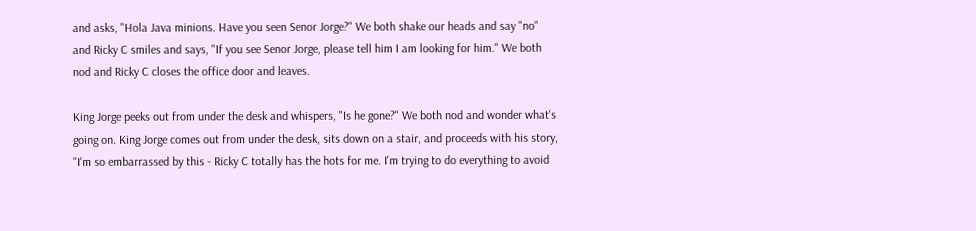and asks, "Hola Java minions. Have you seen Senor Jorge?" We both shake our heads and say "no" and Ricky C smiles and says, "If you see Senor Jorge, please tell him I am looking for him." We both nod and Ricky C closes the office door and leaves.

King Jorge peeks out from under the desk and whispers, "Is he gone?" We both nod and wonder what's going on. King Jorge comes out from under the desk, sits down on a stair, and proceeds with his story, "I'm so embarrassed by this - Ricky C totally has the hots for me. I'm trying to do everything to avoid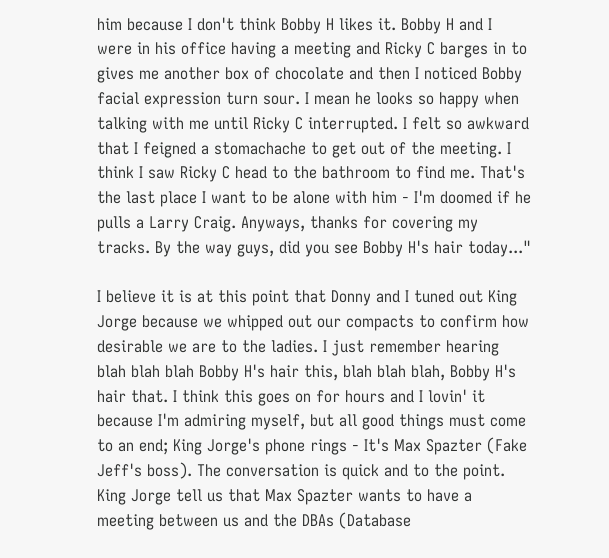him because I don't think Bobby H likes it. Bobby H and I were in his office having a meeting and Ricky C barges in to gives me another box of chocolate and then I noticed Bobby facial expression turn sour. I mean he looks so happy when talking with me until Ricky C interrupted. I felt so awkward that I feigned a stomachache to get out of the meeting. I think I saw Ricky C head to the bathroom to find me. That's the last place I want to be alone with him - I'm doomed if he pulls a Larry Craig. Anyways, thanks for covering my tracks. By the way guys, did you see Bobby H's hair today..."

I believe it is at this point that Donny and I tuned out King Jorge because we whipped out our compacts to confirm how desirable we are to the ladies. I just remember hearing blah blah blah Bobby H's hair this, blah blah blah, Bobby H's hair that. I think this goes on for hours and I lovin' it because I'm admiring myself, but all good things must come to an end; King Jorge's phone rings - It's Max Spazter (Fake Jeff's boss). The conversation is quick and to the point. King Jorge tell us that Max Spazter wants to have a meeting between us and the DBAs (Database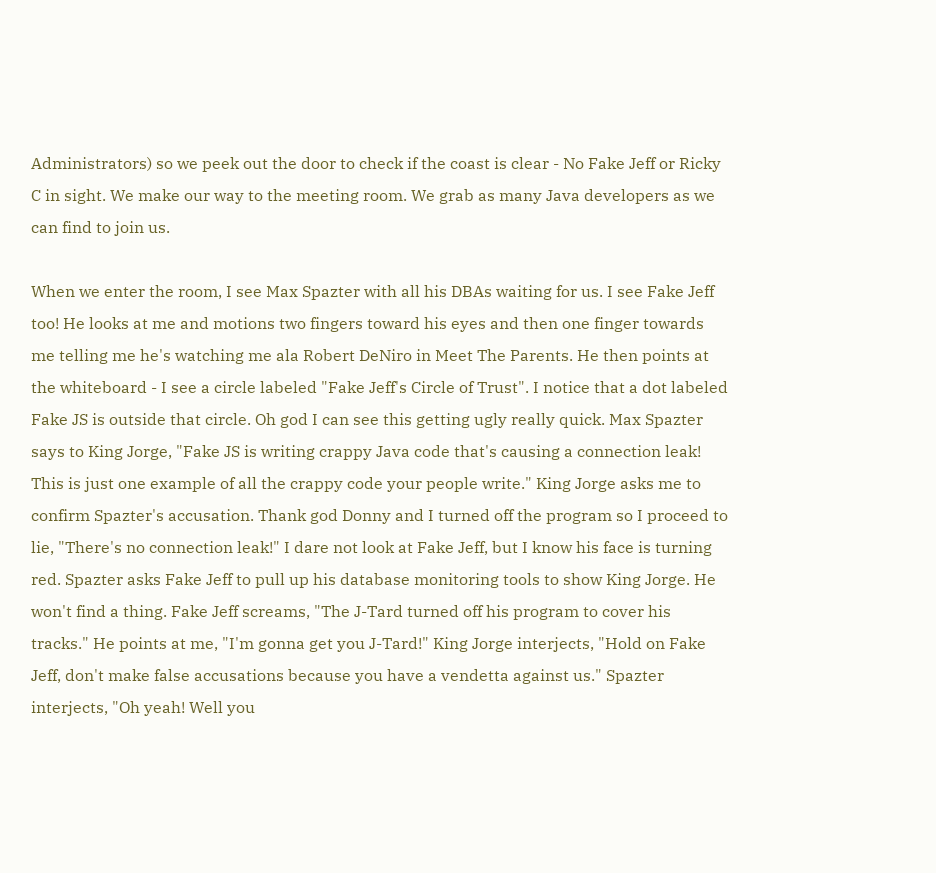Administrators) so we peek out the door to check if the coast is clear - No Fake Jeff or Ricky C in sight. We make our way to the meeting room. We grab as many Java developers as we can find to join us.

When we enter the room, I see Max Spazter with all his DBAs waiting for us. I see Fake Jeff too! He looks at me and motions two fingers toward his eyes and then one finger towards me telling me he's watching me ala Robert DeNiro in Meet The Parents. He then points at the whiteboard - I see a circle labeled "Fake Jeff's Circle of Trust". I notice that a dot labeled Fake JS is outside that circle. Oh god I can see this getting ugly really quick. Max Spazter says to King Jorge, "Fake JS is writing crappy Java code that's causing a connection leak! This is just one example of all the crappy code your people write." King Jorge asks me to confirm Spazter's accusation. Thank god Donny and I turned off the program so I proceed to lie, "There's no connection leak!" I dare not look at Fake Jeff, but I know his face is turning red. Spazter asks Fake Jeff to pull up his database monitoring tools to show King Jorge. He won't find a thing. Fake Jeff screams, "The J-Tard turned off his program to cover his tracks." He points at me, "I'm gonna get you J-Tard!" King Jorge interjects, "Hold on Fake Jeff, don't make false accusations because you have a vendetta against us." Spazter interjects, "Oh yeah! Well you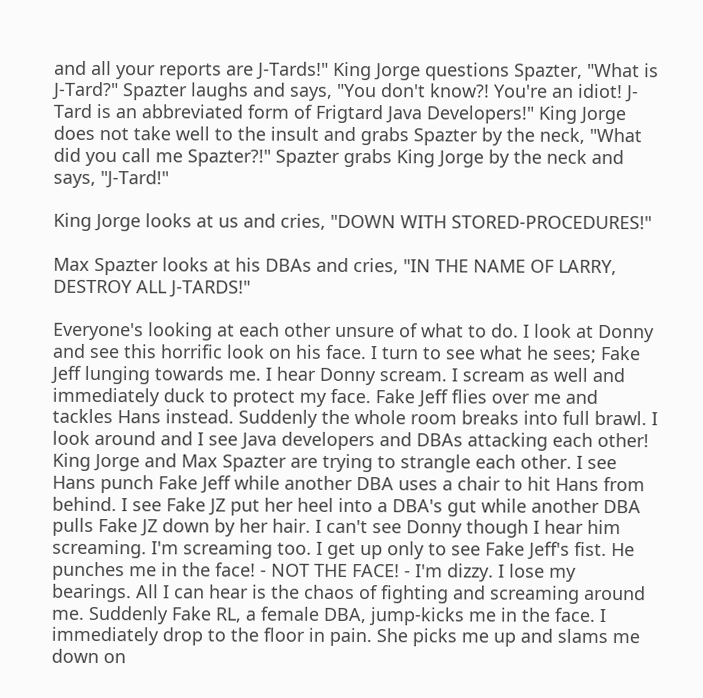and all your reports are J-Tards!" King Jorge questions Spazter, "What is J-Tard?" Spazter laughs and says, "You don't know?! You're an idiot! J-Tard is an abbreviated form of Frigtard Java Developers!" King Jorge does not take well to the insult and grabs Spazter by the neck, "What did you call me Spazter?!" Spazter grabs King Jorge by the neck and says, "J-Tard!"

King Jorge looks at us and cries, "DOWN WITH STORED-PROCEDURES!"

Max Spazter looks at his DBAs and cries, "IN THE NAME OF LARRY, DESTROY ALL J-TARDS!"

Everyone's looking at each other unsure of what to do. I look at Donny and see this horrific look on his face. I turn to see what he sees; Fake Jeff lunging towards me. I hear Donny scream. I scream as well and immediately duck to protect my face. Fake Jeff flies over me and tackles Hans instead. Suddenly the whole room breaks into full brawl. I look around and I see Java developers and DBAs attacking each other! King Jorge and Max Spazter are trying to strangle each other. I see Hans punch Fake Jeff while another DBA uses a chair to hit Hans from behind. I see Fake JZ put her heel into a DBA's gut while another DBA pulls Fake JZ down by her hair. I can't see Donny though I hear him screaming. I'm screaming too. I get up only to see Fake Jeff's fist. He punches me in the face! - NOT THE FACE! - I'm dizzy. I lose my bearings. All I can hear is the chaos of fighting and screaming around me. Suddenly Fake RL, a female DBA, jump-kicks me in the face. I immediately drop to the floor in pain. She picks me up and slams me down on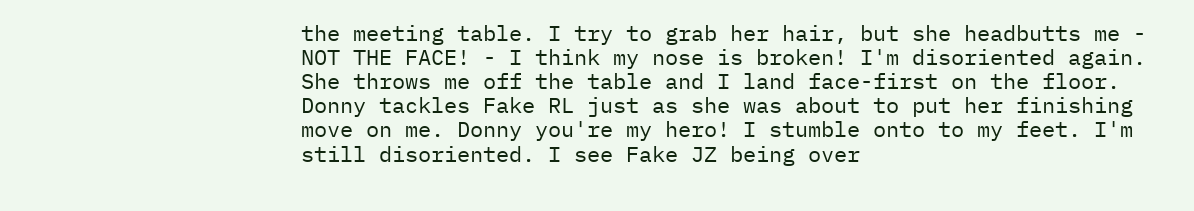the meeting table. I try to grab her hair, but she headbutts me - NOT THE FACE! - I think my nose is broken! I'm disoriented again. She throws me off the table and I land face-first on the floor. Donny tackles Fake RL just as she was about to put her finishing move on me. Donny you're my hero! I stumble onto to my feet. I'm still disoriented. I see Fake JZ being over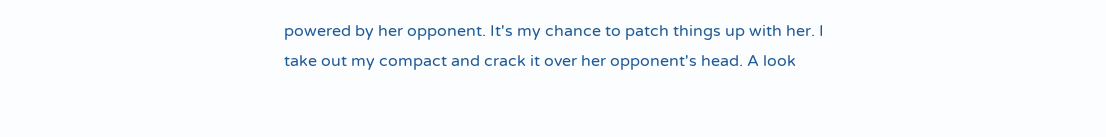powered by her opponent. It's my chance to patch things up with her. I take out my compact and crack it over her opponent's head. A look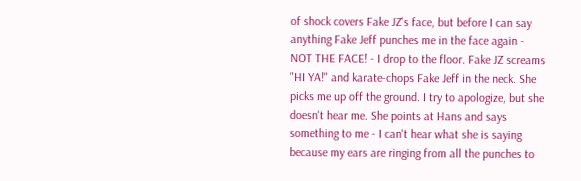of shock covers Fake JZ's face, but before I can say anything Fake Jeff punches me in the face again - NOT THE FACE! - I drop to the floor. Fake JZ screams "HI YA!" and karate-chops Fake Jeff in the neck. She picks me up off the ground. I try to apologize, but she doesn't hear me. She points at Hans and says something to me - I can't hear what she is saying because my ears are ringing from all the punches to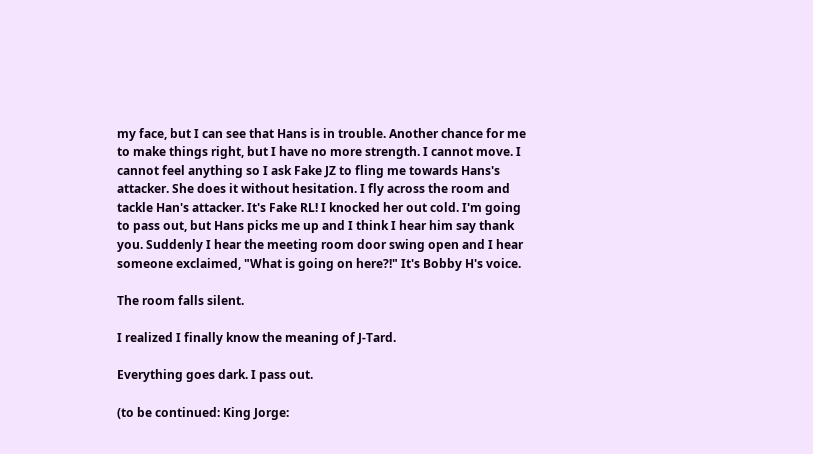my face, but I can see that Hans is in trouble. Another chance for me to make things right, but I have no more strength. I cannot move. I cannot feel anything so I ask Fake JZ to fling me towards Hans's attacker. She does it without hesitation. I fly across the room and tackle Han's attacker. It's Fake RL! I knocked her out cold. I'm going to pass out, but Hans picks me up and I think I hear him say thank you. Suddenly I hear the meeting room door swing open and I hear someone exclaimed, "What is going on here?!" It's Bobby H's voice.

The room falls silent.

I realized I finally know the meaning of J-Tard.

Everything goes dark. I pass out.

(to be continued: King Jorge: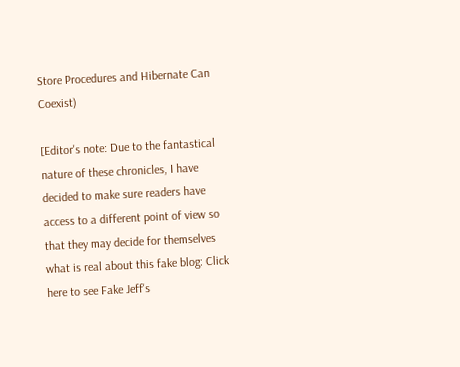Store Procedures and Hibernate Can Coexist)

[Editor's note: Due to the fantastical nature of these chronicles, I have decided to make sure readers have access to a different point of view so that they may decide for themselves what is real about this fake blog: Click here to see Fake Jeff's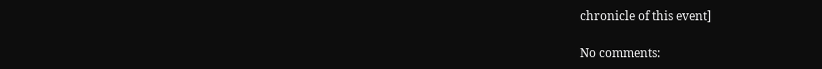chronicle of this event]

No comments: